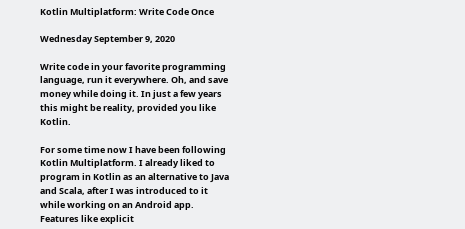Kotlin Multiplatform: Write Code Once

Wednesday September 9, 2020

Write code in your favorite programming language, run it everywhere. Oh, and save money while doing it. In just a few years this might be reality, provided you like Kotlin.

For some time now I have been following Kotlin Multiplatform. I already liked to program in Kotlin as an alternative to Java and Scala, after I was introduced to it while working on an Android app. Features like explicit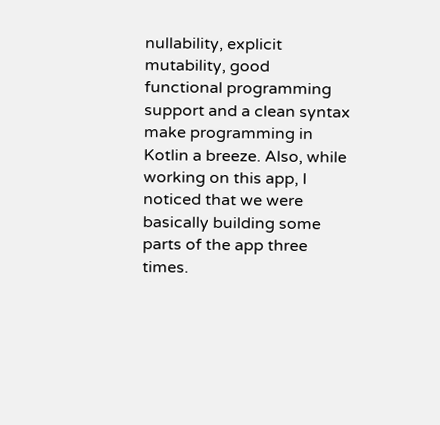nullability, explicit mutability, good functional programming support and a clean syntax make programming in Kotlin a breeze. Also, while working on this app, I noticed that we were basically building some parts of the app three times.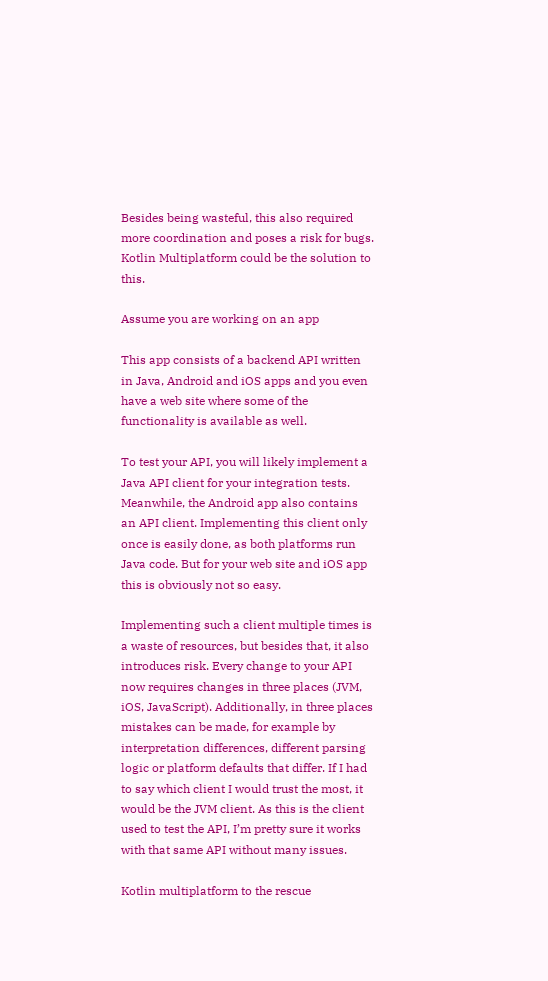Besides being wasteful, this also required more coordination and poses a risk for bugs. Kotlin Multiplatform could be the solution to this.

Assume you are working on an app

This app consists of a backend API written in Java, Android and iOS apps and you even have a web site where some of the functionality is available as well.

To test your API, you will likely implement a Java API client for your integration tests. Meanwhile, the Android app also contains an API client. Implementing this client only once is easily done, as both platforms run Java code. But for your web site and iOS app this is obviously not so easy.

Implementing such a client multiple times is a waste of resources, but besides that, it also introduces risk. Every change to your API now requires changes in three places (JVM, iOS, JavaScript). Additionally, in three places mistakes can be made, for example by interpretation differences, different parsing logic or platform defaults that differ. If I had to say which client I would trust the most, it would be the JVM client. As this is the client used to test the API, I’m pretty sure it works with that same API without many issues.

Kotlin multiplatform to the rescue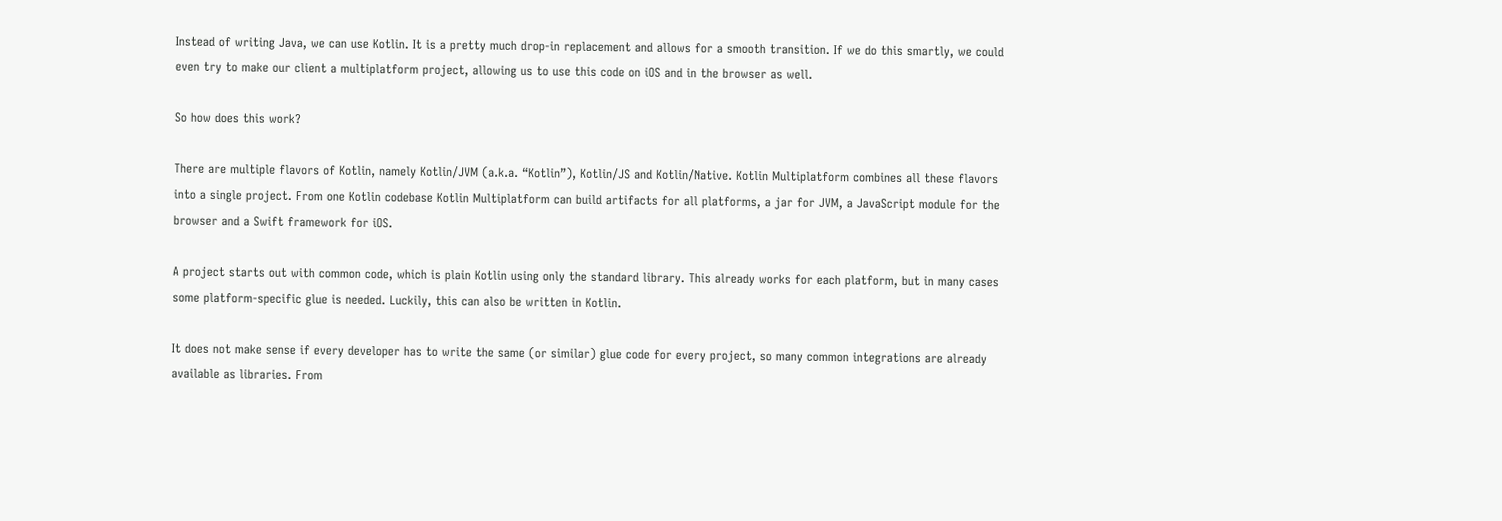Instead of writing Java, we can use Kotlin. It is a pretty much drop-in replacement and allows for a smooth transition. If we do this smartly, we could even try to make our client a multiplatform project, allowing us to use this code on iOS and in the browser as well.

So how does this work?

There are multiple flavors of Kotlin, namely Kotlin/JVM (a.k.a. “Kotlin”), Kotlin/JS and Kotlin/Native. Kotlin Multiplatform combines all these flavors into a single project. From one Kotlin codebase Kotlin Multiplatform can build artifacts for all platforms, a jar for JVM, a JavaScript module for the browser and a Swift framework for iOS.

A project starts out with common code, which is plain Kotlin using only the standard library. This already works for each platform, but in many cases some platform-specific glue is needed. Luckily, this can also be written in Kotlin.

It does not make sense if every developer has to write the same (or similar) glue code for every project, so many common integrations are already available as libraries. From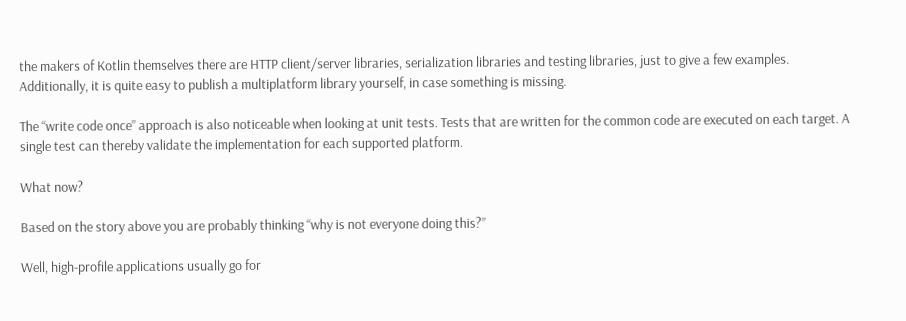the makers of Kotlin themselves there are HTTP client/server libraries, serialization libraries and testing libraries, just to give a few examples. Additionally, it is quite easy to publish a multiplatform library yourself, in case something is missing.

The “write code once” approach is also noticeable when looking at unit tests. Tests that are written for the common code are executed on each target. A single test can thereby validate the implementation for each supported platform.

What now?

Based on the story above you are probably thinking “why is not everyone doing this?”

Well, high-profile applications usually go for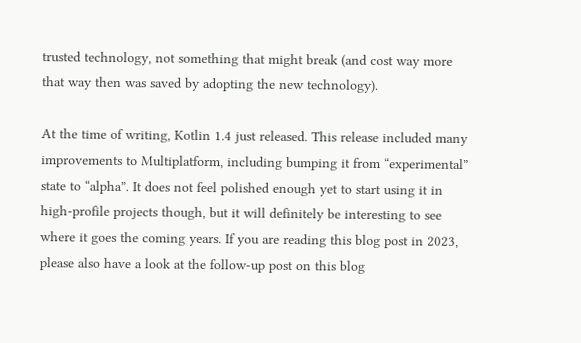trusted technology, not something that might break (and cost way more that way then was saved by adopting the new technology).

At the time of writing, Kotlin 1.4 just released. This release included many improvements to Multiplatform, including bumping it from “experimental” state to “alpha”. It does not feel polished enough yet to start using it in high-profile projects though, but it will definitely be interesting to see where it goes the coming years. If you are reading this blog post in 2023, please also have a look at the follow-up post on this blog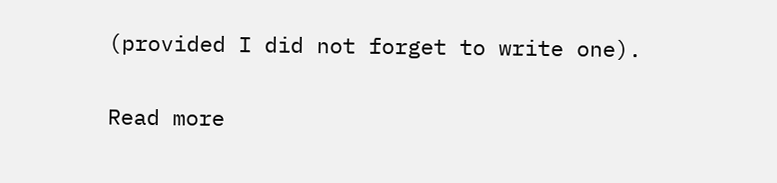(provided I did not forget to write one).

Read more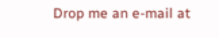Drop me an e-mail at